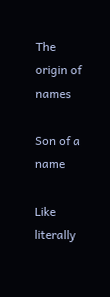The origin of names

Son of a name

Like literally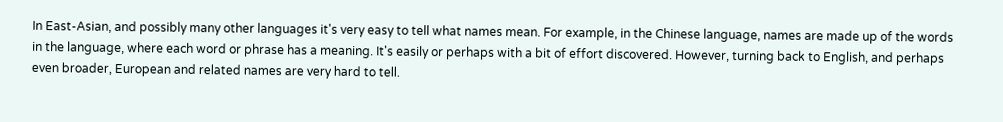In East-Asian, and possibly many other languages it's very easy to tell what names mean. For example, in the Chinese language, names are made up of the words in the language, where each word or phrase has a meaning. It's easily or perhaps with a bit of effort discovered. However, turning back to English, and perhaps even broader, European and related names are very hard to tell.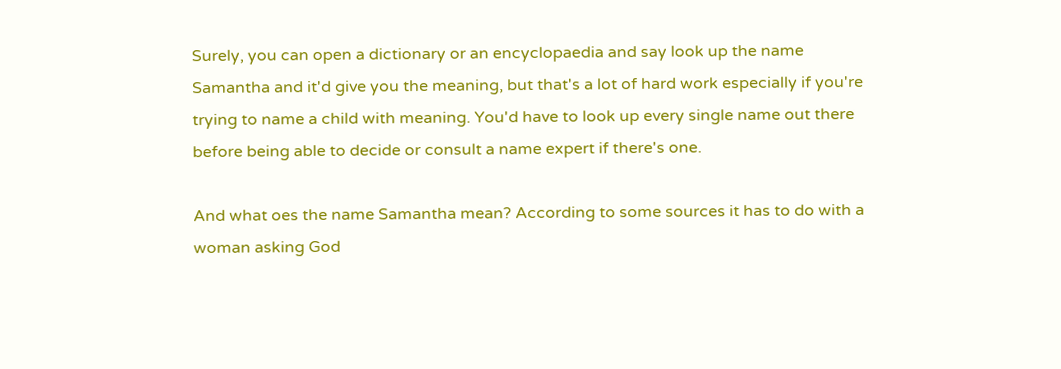Surely, you can open a dictionary or an encyclopaedia and say look up the name Samantha and it'd give you the meaning, but that's a lot of hard work especially if you're trying to name a child with meaning. You'd have to look up every single name out there before being able to decide or consult a name expert if there's one.

And what oes the name Samantha mean? According to some sources it has to do with a woman asking God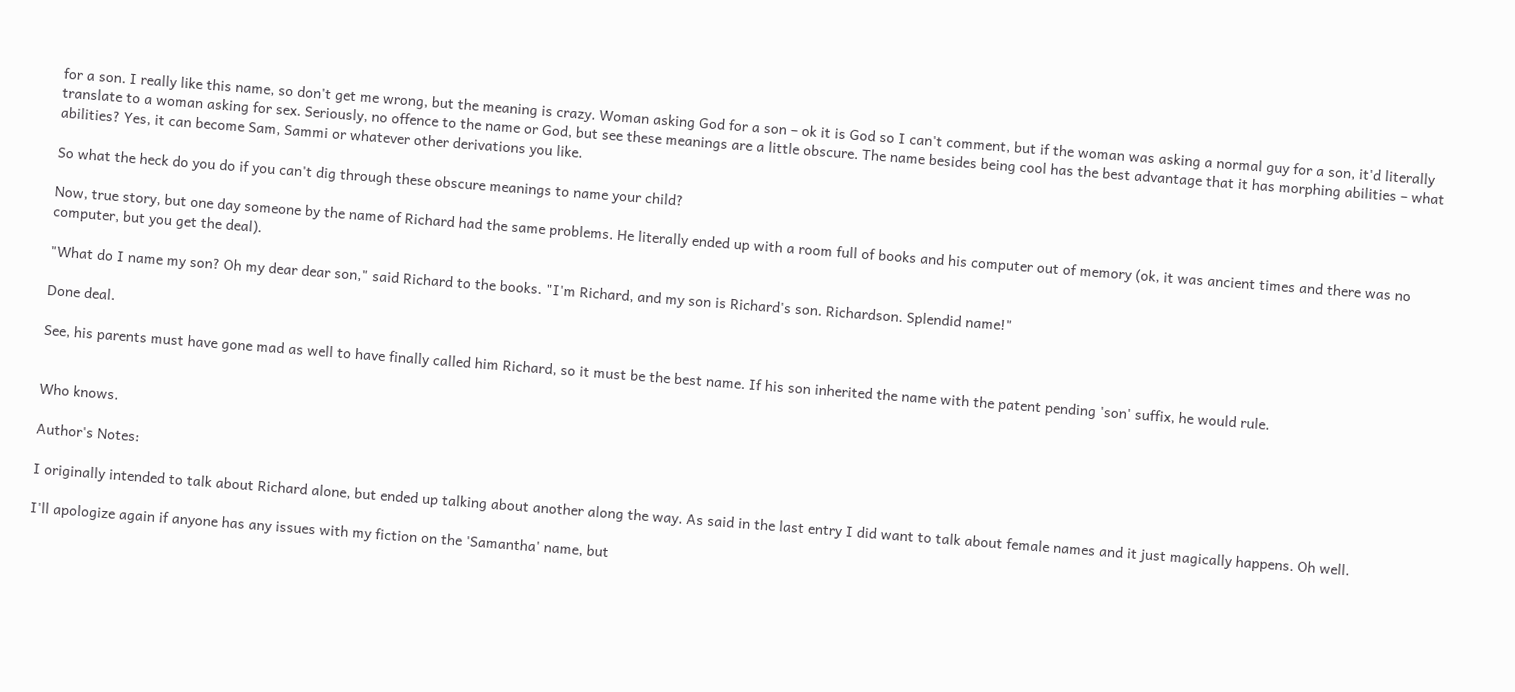for a son. I really like this name, so don't get me wrong, but the meaning is crazy. Woman asking God for a son – ok it is God so I can't comment, but if the woman was asking a normal guy for a son, it'd literally translate to a woman asking for sex. Seriously, no offence to the name or God, but see these meanings are a little obscure. The name besides being cool has the best advantage that it has morphing abilities – what abilities? Yes, it can become Sam, Sammi or whatever other derivations you like.

So what the heck do you do if you can't dig through these obscure meanings to name your child?

Now, true story, but one day someone by the name of Richard had the same problems. He literally ended up with a room full of books and his computer out of memory (ok, it was ancient times and there was no computer, but you get the deal).

"What do I name my son? Oh my dear dear son," said Richard to the books. "I'm Richard, and my son is Richard's son. Richardson. Splendid name!"

Done deal.

See, his parents must have gone mad as well to have finally called him Richard, so it must be the best name. If his son inherited the name with the patent pending 'son' suffix, he would rule.


Who knows.

Author's Notes:

I originally intended to talk about Richard alone, but ended up talking about another along the way. As said in the last entry I did want to talk about female names and it just magically happens. Oh well.

I'll apologize again if anyone has any issues with my fiction on the 'Samantha' name, but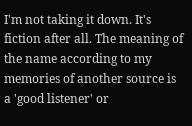I'm not taking it down. It's fiction after all. The meaning of the name according to my memories of another source is a 'good listener' or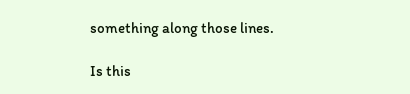something along those lines.

Is this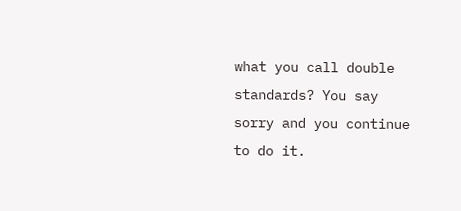what you call double standards? You say sorry and you continue to do it.